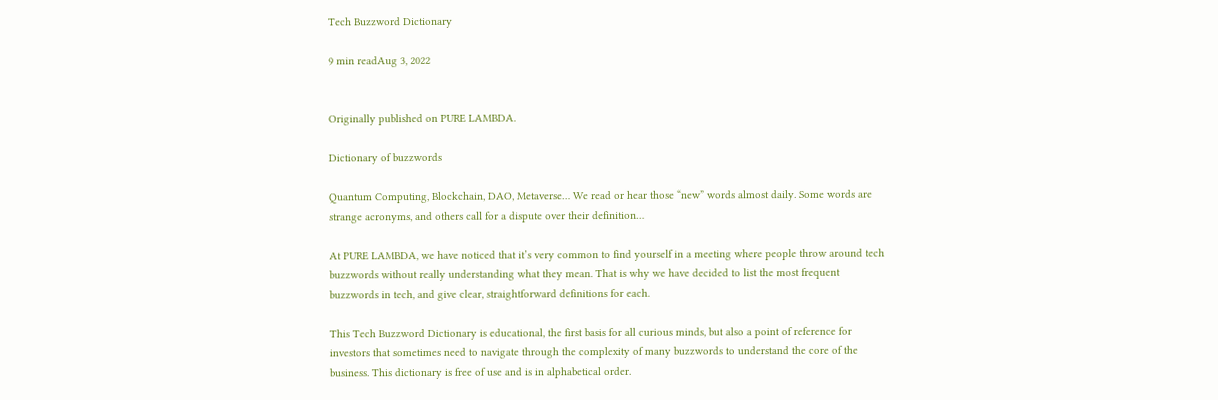Tech Buzzword Dictionary

9 min readAug 3, 2022


Originally published on PURE LAMBDA.

Dictionary of buzzwords

Quantum Computing, Blockchain, DAO, Metaverse… We read or hear those “new” words almost daily. Some words are strange acronyms, and others call for a dispute over their definition…

At PURE LAMBDA, we have noticed that it’s very common to find yourself in a meeting where people throw around tech buzzwords without really understanding what they mean. That is why we have decided to list the most frequent buzzwords in tech, and give clear, straightforward definitions for each.

This Tech Buzzword Dictionary is educational, the first basis for all curious minds, but also a point of reference for investors that sometimes need to navigate through the complexity of many buzzwords to understand the core of the business. This dictionary is free of use and is in alphabetical order.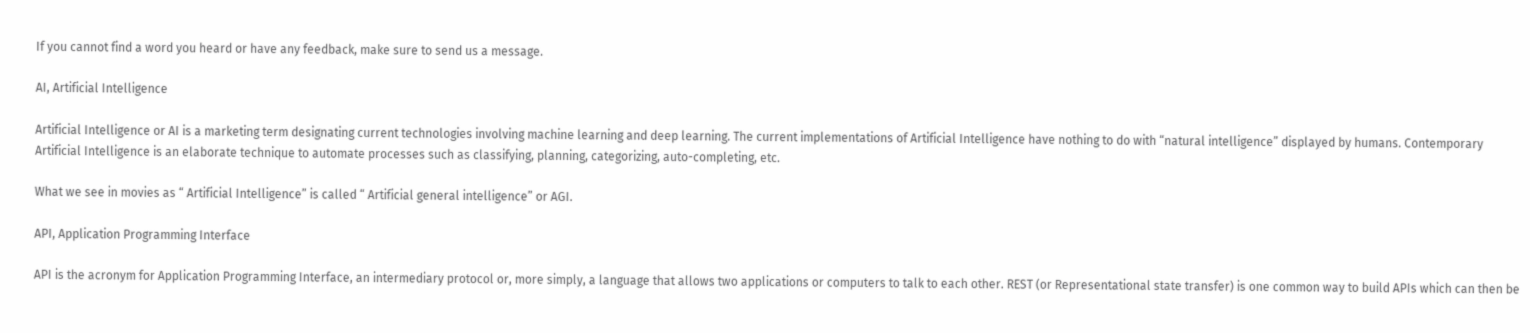If you cannot find a word you heard or have any feedback, make sure to send us a message.

AI, Artificial Intelligence

Artificial Intelligence or AI is a marketing term designating current technologies involving machine learning and deep learning. The current implementations of Artificial Intelligence have nothing to do with “natural intelligence” displayed by humans. Contemporary Artificial Intelligence is an elaborate technique to automate processes such as classifying, planning, categorizing, auto-completing, etc.

What we see in movies as “ Artificial Intelligence” is called “ Artificial general intelligence” or AGI.

API, Application Programming Interface

API is the acronym for Application Programming Interface, an intermediary protocol or, more simply, a language that allows two applications or computers to talk to each other. REST (or Representational state transfer) is one common way to build APIs which can then be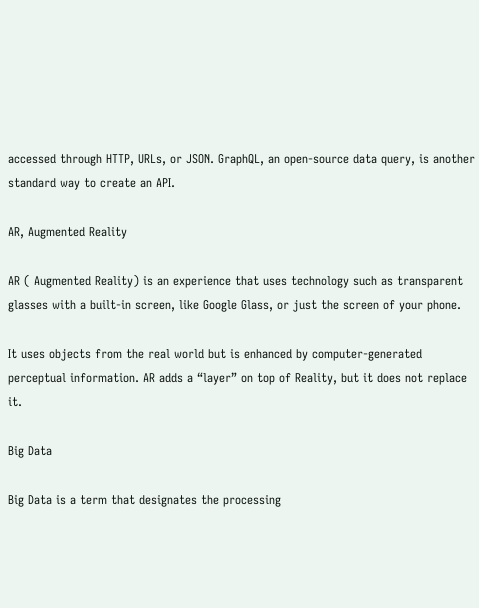accessed through HTTP, URLs, or JSON. GraphQL, an open-source data query, is another standard way to create an API.

AR, Augmented Reality

AR ( Augmented Reality) is an experience that uses technology such as transparent glasses with a built-in screen, like Google Glass, or just the screen of your phone.

It uses objects from the real world but is enhanced by computer-generated perceptual information. AR adds a “layer” on top of Reality, but it does not replace it.

Big Data

Big Data is a term that designates the processing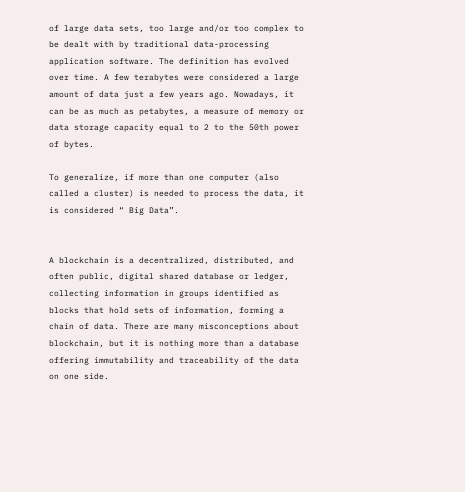of large data sets, too large and/or too complex to be dealt with by traditional data-processing application software. The definition has evolved over time. A few terabytes were considered a large amount of data just a few years ago. Nowadays, it can be as much as petabytes, a measure of memory or data storage capacity equal to 2 to the 50th power of bytes.

To generalize, if more than one computer (also called a cluster) is needed to process the data, it is considered “ Big Data”.


A blockchain is a decentralized, distributed, and often public, digital shared database or ledger, collecting information in groups identified as blocks that hold sets of information, forming a chain of data. There are many misconceptions about blockchain, but it is nothing more than a database offering immutability and traceability of the data on one side.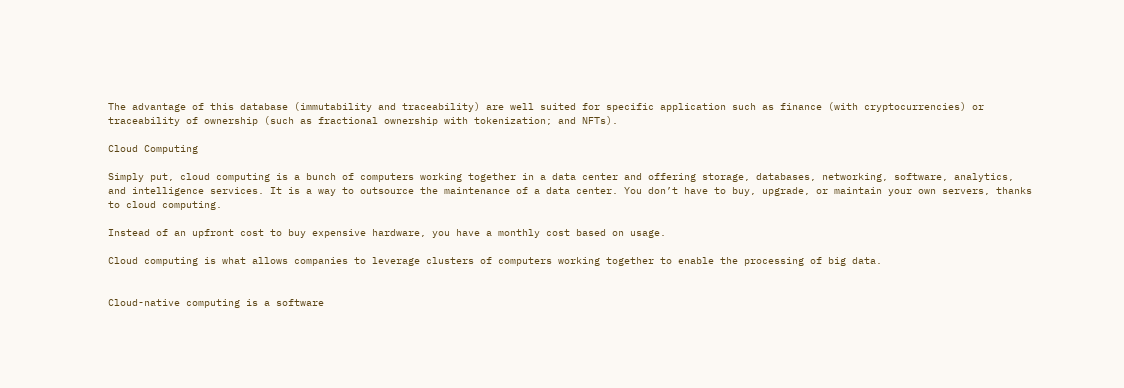The advantage of this database (immutability and traceability) are well suited for specific application such as finance (with cryptocurrencies) or traceability of ownership (such as fractional ownership with tokenization; and NFTs).

Cloud Computing

Simply put, cloud computing is a bunch of computers working together in a data center and offering storage, databases, networking, software, analytics, and intelligence services. It is a way to outsource the maintenance of a data center. You don’t have to buy, upgrade, or maintain your own servers, thanks to cloud computing.

Instead of an upfront cost to buy expensive hardware, you have a monthly cost based on usage.

Cloud computing is what allows companies to leverage clusters of computers working together to enable the processing of big data.


Cloud-native computing is a software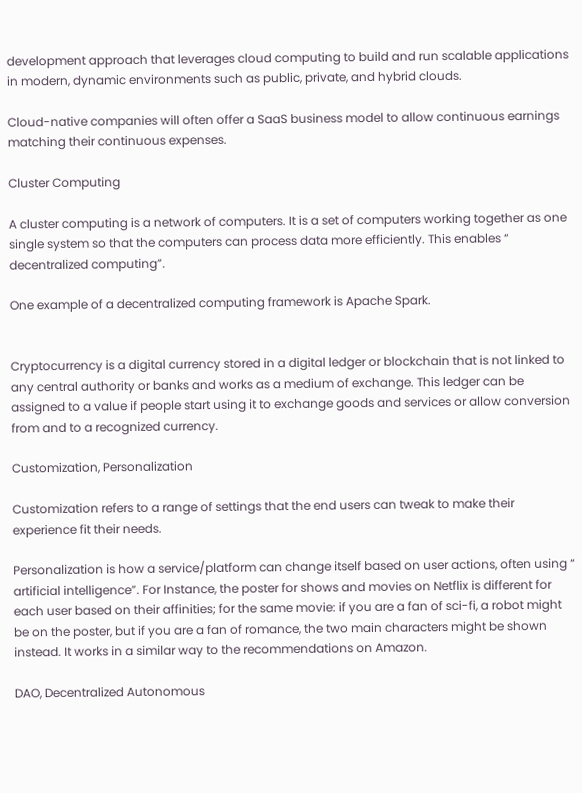development approach that leverages cloud computing to build and run scalable applications in modern, dynamic environments such as public, private, and hybrid clouds.

Cloud-native companies will often offer a SaaS business model to allow continuous earnings matching their continuous expenses.

Cluster Computing

A cluster computing is a network of computers. It is a set of computers working together as one single system so that the computers can process data more efficiently. This enables “ decentralized computing”.

One example of a decentralized computing framework is Apache Spark.


Cryptocurrency is a digital currency stored in a digital ledger or blockchain that is not linked to any central authority or banks and works as a medium of exchange. This ledger can be assigned to a value if people start using it to exchange goods and services or allow conversion from and to a recognized currency.

Customization, Personalization

Customization refers to a range of settings that the end users can tweak to make their experience fit their needs.

Personalization is how a service/platform can change itself based on user actions, often using “ artificial intelligence”. For Instance, the poster for shows and movies on Netflix is different for each user based on their affinities; for the same movie: if you are a fan of sci-fi, a robot might be on the poster, but if you are a fan of romance, the two main characters might be shown instead. It works in a similar way to the recommendations on Amazon.

DAO, Decentralized Autonomous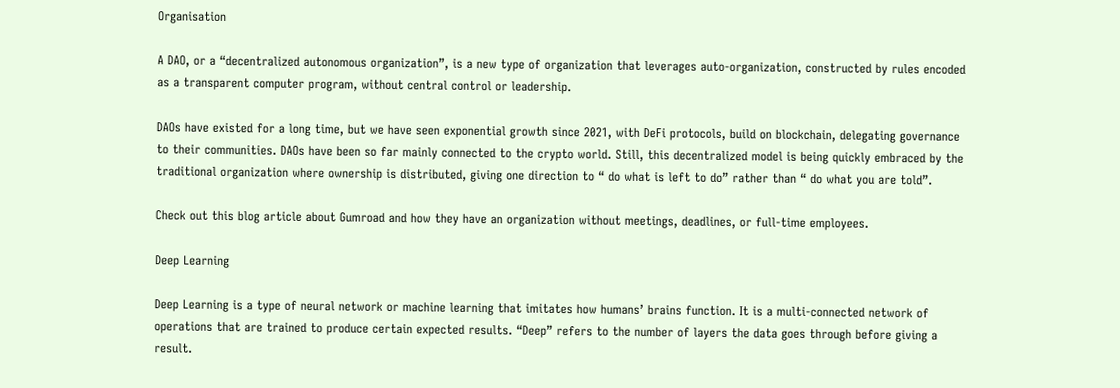Organisation

A DAO, or a “decentralized autonomous organization”, is a new type of organization that leverages auto-organization, constructed by rules encoded as a transparent computer program, without central control or leadership.

DAOs have existed for a long time, but we have seen exponential growth since 2021, with DeFi protocols, build on blockchain, delegating governance to their communities. DAOs have been so far mainly connected to the crypto world. Still, this decentralized model is being quickly embraced by the traditional organization where ownership is distributed, giving one direction to “ do what is left to do” rather than “ do what you are told”.

Check out this blog article about Gumroad and how they have an organization without meetings, deadlines, or full-time employees.

Deep Learning

Deep Learning is a type of neural network or machine learning that imitates how humans’ brains function. It is a multi-connected network of operations that are trained to produce certain expected results. “Deep” refers to the number of layers the data goes through before giving a result.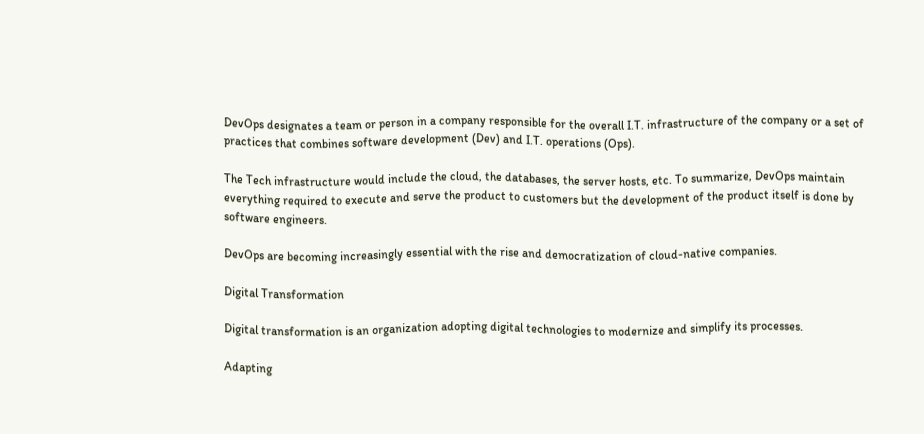DevOps designates a team or person in a company responsible for the overall I.T. infrastructure of the company or a set of practices that combines software development (Dev) and I.T. operations (Ops).

The Tech infrastructure would include the cloud, the databases, the server hosts, etc. To summarize, DevOps maintain everything required to execute and serve the product to customers but the development of the product itself is done by software engineers.

DevOps are becoming increasingly essential with the rise and democratization of cloud-native companies.

Digital Transformation

Digital transformation is an organization adopting digital technologies to modernize and simplify its processes.

Adapting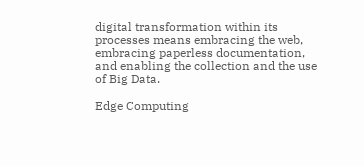digital transformation within its processes means embracing the web, embracing paperless documentation, and enabling the collection and the use of Big Data.

Edge Computing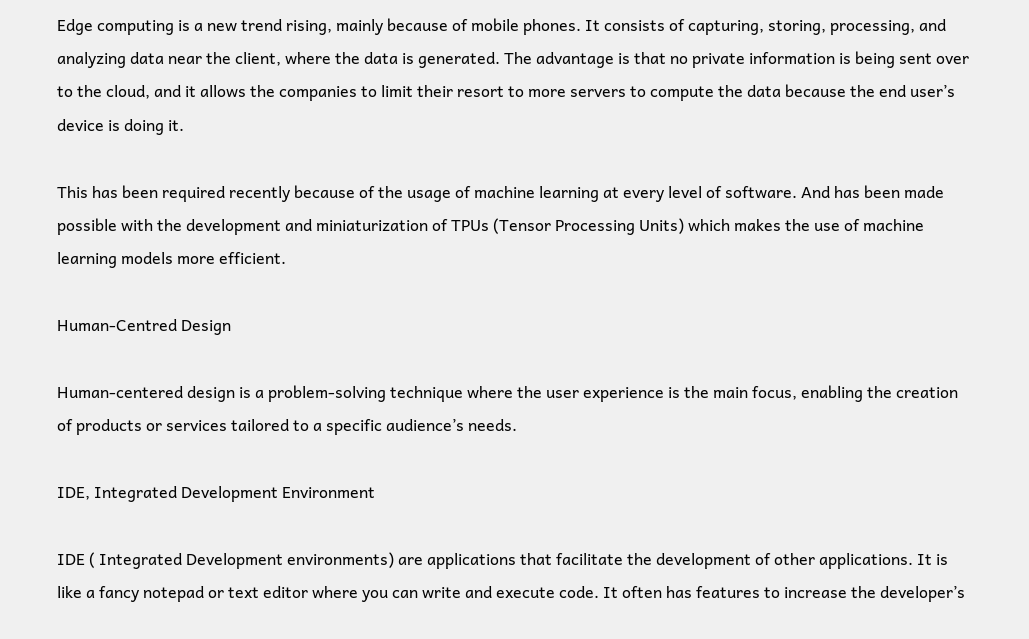Edge computing is a new trend rising, mainly because of mobile phones. It consists of capturing, storing, processing, and analyzing data near the client, where the data is generated. The advantage is that no private information is being sent over to the cloud, and it allows the companies to limit their resort to more servers to compute the data because the end user’s device is doing it.

This has been required recently because of the usage of machine learning at every level of software. And has been made possible with the development and miniaturization of TPUs (Tensor Processing Units) which makes the use of machine learning models more efficient.

Human-Centred Design

Human-centered design is a problem-solving technique where the user experience is the main focus, enabling the creation of products or services tailored to a specific audience’s needs.

IDE, Integrated Development Environment

IDE ( Integrated Development environments) are applications that facilitate the development of other applications. It is like a fancy notepad or text editor where you can write and execute code. It often has features to increase the developer’s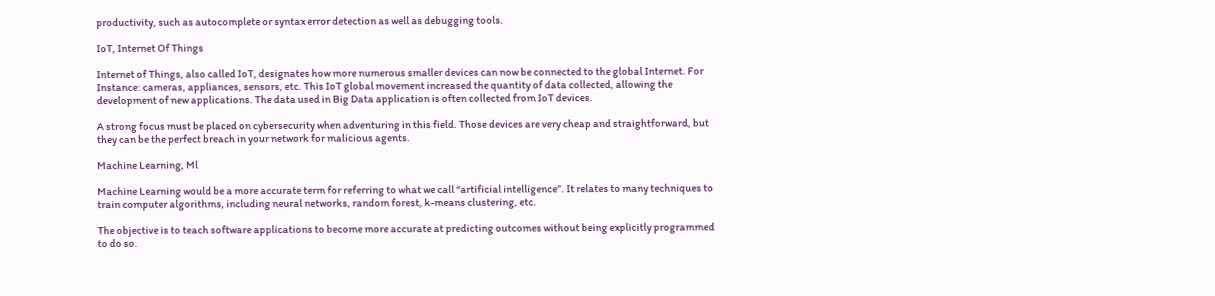productivity, such as autocomplete or syntax error detection as well as debugging tools.

IoT, Internet Of Things

Internet of Things, also called IoT, designates how more numerous smaller devices can now be connected to the global Internet. For Instance: cameras, appliances, sensors, etc. This IoT global movement increased the quantity of data collected, allowing the development of new applications. The data used in Big Data application is often collected from IoT devices.

A strong focus must be placed on cybersecurity when adventuring in this field. Those devices are very cheap and straightforward, but they can be the perfect breach in your network for malicious agents.

Machine Learning, Ml

Machine Learning would be a more accurate term for referring to what we call “artificial intelligence”. It relates to many techniques to train computer algorithms, including neural networks, random forest, k-means clustering, etc.

The objective is to teach software applications to become more accurate at predicting outcomes without being explicitly programmed to do so.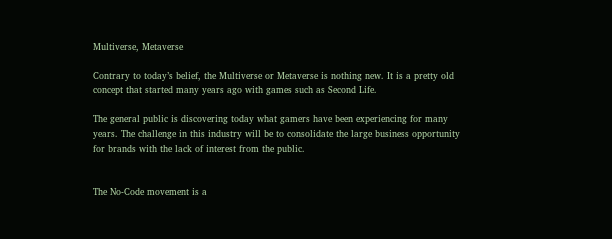Multiverse, Metaverse

Contrary to today’s belief, the Multiverse or Metaverse is nothing new. It is a pretty old concept that started many years ago with games such as Second Life.

The general public is discovering today what gamers have been experiencing for many years. The challenge in this industry will be to consolidate the large business opportunity for brands with the lack of interest from the public.


The No-Code movement is a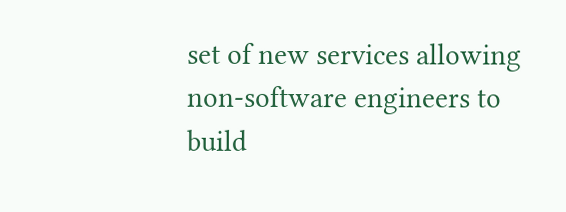set of new services allowing non-software engineers to build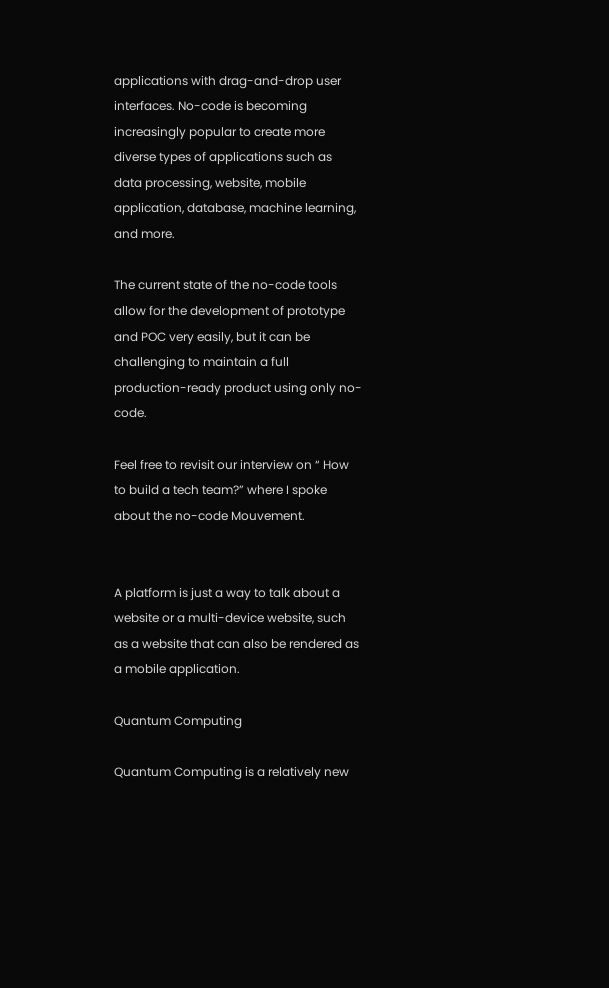applications with drag-and-drop user interfaces. No-code is becoming increasingly popular to create more diverse types of applications such as data processing, website, mobile application, database, machine learning, and more.

The current state of the no-code tools allow for the development of prototype and POC very easily, but it can be challenging to maintain a full production-ready product using only no-code.

Feel free to revisit our interview on “ How to build a tech team?” where I spoke about the no-code Mouvement.


A platform is just a way to talk about a website or a multi-device website, such as a website that can also be rendered as a mobile application.

Quantum Computing

Quantum Computing is a relatively new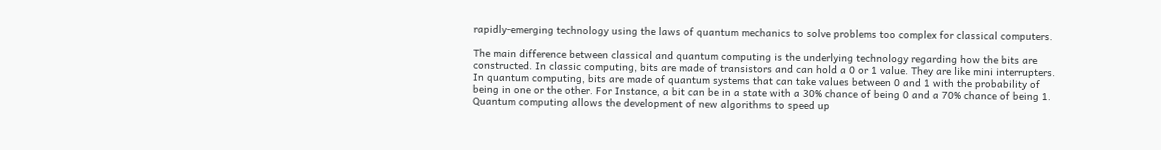rapidly-emerging technology using the laws of quantum mechanics to solve problems too complex for classical computers.

The main difference between classical and quantum computing is the underlying technology regarding how the bits are constructed. In classic computing, bits are made of transistors and can hold a 0 or 1 value. They are like mini interrupters. In quantum computing, bits are made of quantum systems that can take values between 0 and 1 with the probability of being in one or the other. For Instance, a bit can be in a state with a 30% chance of being 0 and a 70% chance of being 1. Quantum computing allows the development of new algorithms to speed up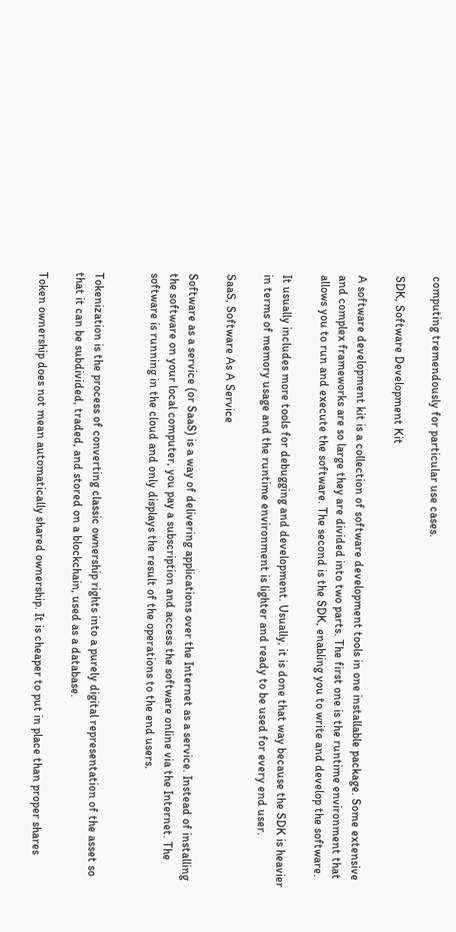computing tremendously for particular use cases.

SDK, Software Development Kit

A software development kit is a collection of software development tools in one installable package. Some extensive and complex frameworks are so large they are divided into two parts. The first one is the runtime environment that allows you to run and execute the software. The second is the SDK, enabling you to write and develop the software.

It usually includes more tools for debugging and development. Usually, it is done that way because the SDK is heavier in terms of memory usage and the runtime environment is lighter and ready to be used for every end user.

SaaS, Software As A Service

Software as a service (or SaaS) is a way of delivering applications over the Internet as a service. Instead of installing the software on your local computer, you pay a subscription and access the software online via the Internet. The software is running in the cloud and only displays the result of the operations to the end users.


Tokenization is the process of converting classic ownership rights into a purely digital representation of the asset so that it can be subdivided, traded, and stored on a blockchain, used as a database.

Token ownership does not mean automatically shared ownership. It is cheaper to put in place than proper shares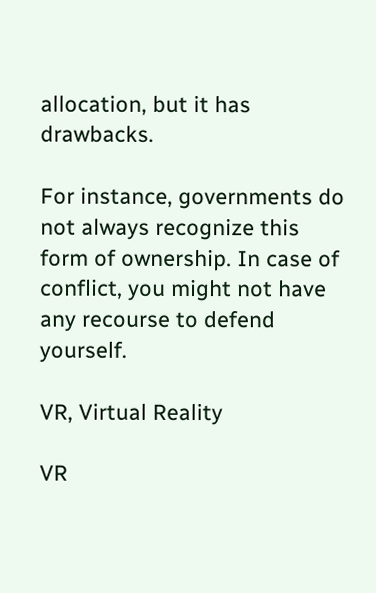allocation, but it has drawbacks.

For instance, governments do not always recognize this form of ownership. In case of conflict, you might not have any recourse to defend yourself.

VR, Virtual Reality

VR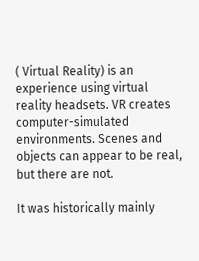( Virtual Reality) is an experience using virtual reality headsets. VR creates computer-simulated environments. Scenes and objects can appear to be real, but there are not.

It was historically mainly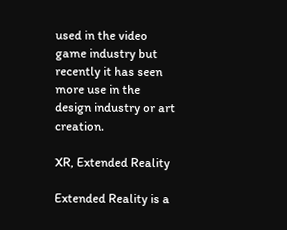used in the video game industry but recently it has seen more use in the design industry or art creation.

XR, Extended Reality

Extended Reality is a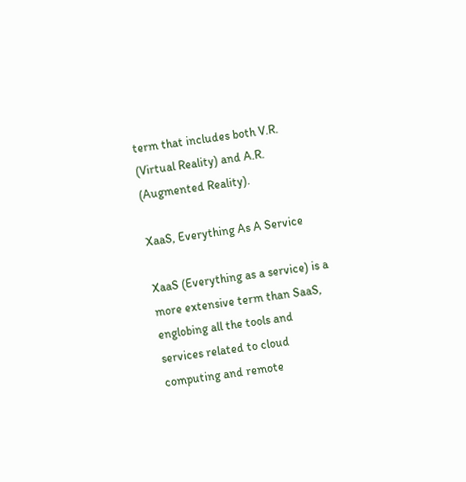term that includes both V.R. (Virtual Reality) and A.R. (Augmented Reality).

XaaS, Everything As A Service

XaaS (Everything as a service) is a more extensive term than SaaS, englobing all the tools and services related to cloud computing and remote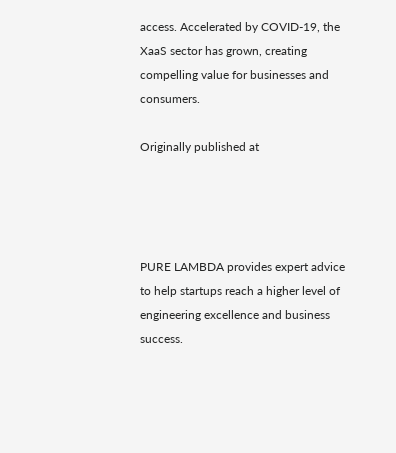access. Accelerated by COVID-19, the XaaS sector has grown, creating compelling value for businesses and consumers.

Originally published at




PURE LAMBDA provides expert advice to help startups reach a higher level of engineering excellence and business success.